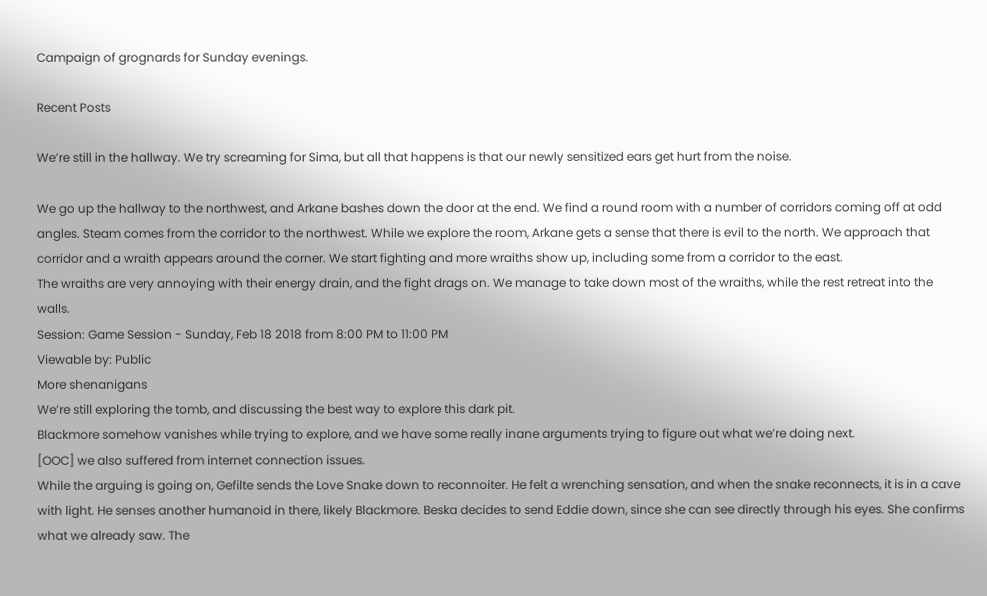Campaign of grognards for Sunday evenings.

Recent Posts

We’re still in the hallway. We try screaming for Sima, but all that happens is that our newly sensitized ears get hurt from the noise.

We go up the hallway to the northwest, and Arkane bashes down the door at the end. We find a round room with a number of corridors coming off at odd angles. Steam comes from the corridor to the northwest. While we explore the room, Arkane gets a sense that there is evil to the north. We approach that corridor and a wraith appears around the corner. We start fighting and more wraiths show up, including some from a corridor to the east.
The wraiths are very annoying with their energy drain, and the fight drags on. We manage to take down most of the wraiths, while the rest retreat into the walls.
Session: Game Session - Sunday, Feb 18 2018 from 8:00 PM to 11:00 PM
Viewable by: Public
More shenanigans
We’re still exploring the tomb, and discussing the best way to explore this dark pit.
Blackmore somehow vanishes while trying to explore, and we have some really inane arguments trying to figure out what we’re doing next.
[OOC] we also suffered from internet connection issues.
While the arguing is going on, Gefilte sends the Love Snake down to reconnoiter. He felt a wrenching sensation, and when the snake reconnects, it is in a cave with light. He senses another humanoid in there, likely Blackmore. Beska decides to send Eddie down, since she can see directly through his eyes. She confirms what we already saw. The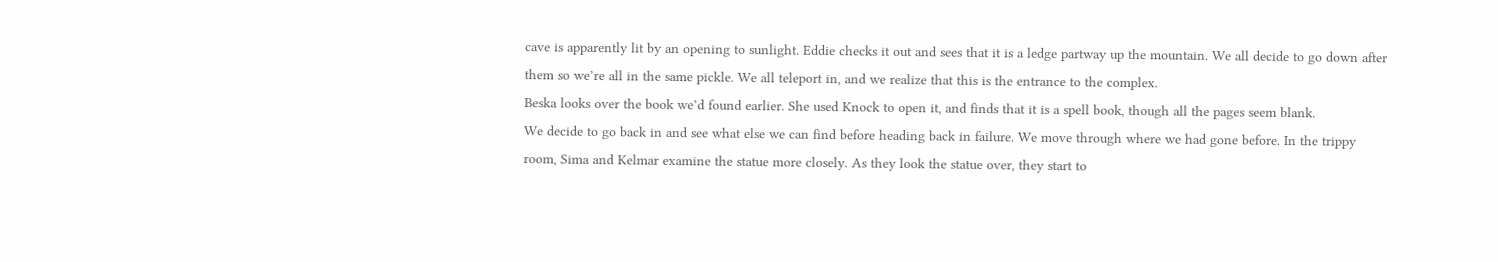cave is apparently lit by an opening to sunlight. Eddie checks it out and sees that it is a ledge partway up the mountain. We all decide to go down after them so we’re all in the same pickle. We all teleport in, and we realize that this is the entrance to the complex.
Beska looks over the book we’d found earlier. She used Knock to open it, and finds that it is a spell book, though all the pages seem blank.
We decide to go back in and see what else we can find before heading back in failure. We move through where we had gone before. In the trippy room, Sima and Kelmar examine the statue more closely. As they look the statue over, they start to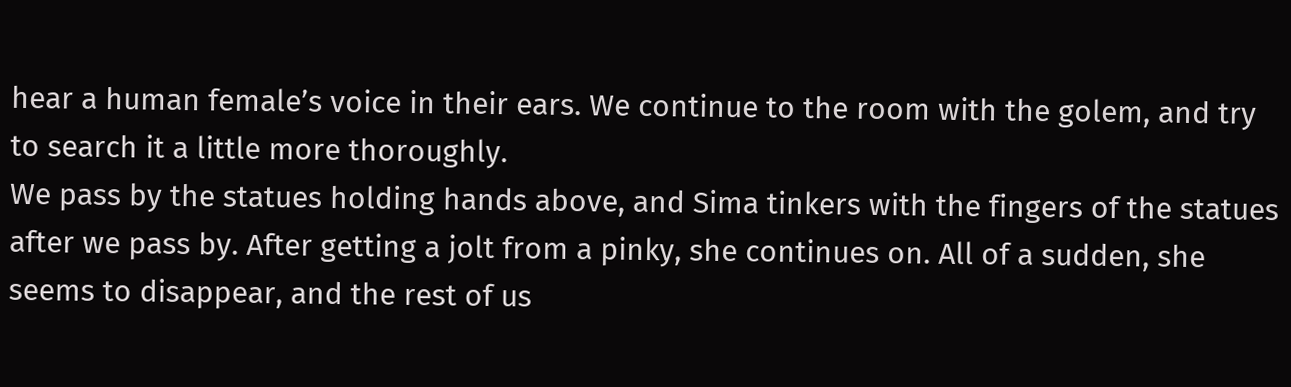hear a human female’s voice in their ears. We continue to the room with the golem, and try to search it a little more thoroughly.
We pass by the statues holding hands above, and Sima tinkers with the fingers of the statues after we pass by. After getting a jolt from a pinky, she continues on. All of a sudden, she seems to disappear, and the rest of us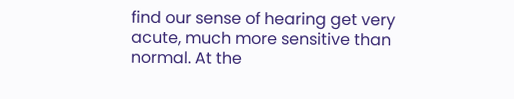find our sense of hearing get very acute, much more sensitive than normal. At the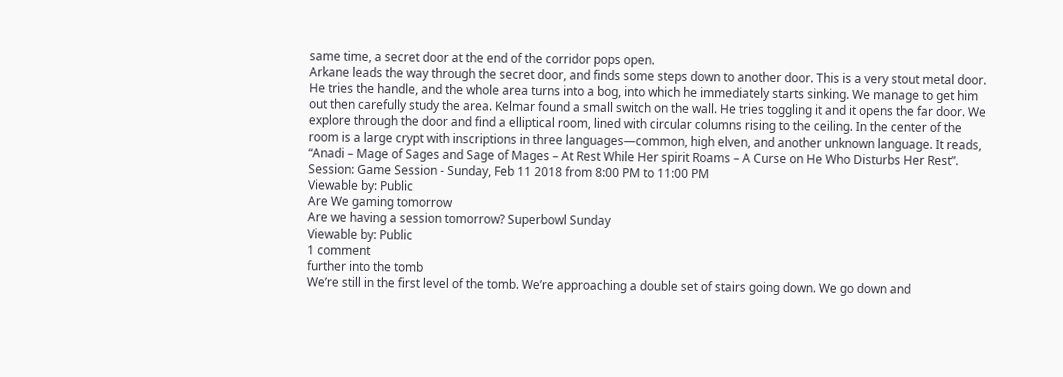same time, a secret door at the end of the corridor pops open.
Arkane leads the way through the secret door, and finds some steps down to another door. This is a very stout metal door. He tries the handle, and the whole area turns into a bog, into which he immediately starts sinking. We manage to get him out then carefully study the area. Kelmar found a small switch on the wall. He tries toggling it and it opens the far door. We explore through the door and find a elliptical room, lined with circular columns rising to the ceiling. In the center of the room is a large crypt with inscriptions in three languages—common, high elven, and another unknown language. It reads, “Anadi – Mage of Sages and Sage of Mages – At Rest While Her spirit Roams – A Curse on He Who Disturbs Her Rest”.
Session: Game Session - Sunday, Feb 11 2018 from 8:00 PM to 11:00 PM
Viewable by: Public
Are We gaming tomorrow
Are we having a session tomorrow? Superbowl Sunday
Viewable by: Public
1 comment
further into the tomb
We’re still in the first level of the tomb. We’re approaching a double set of stairs going down. We go down and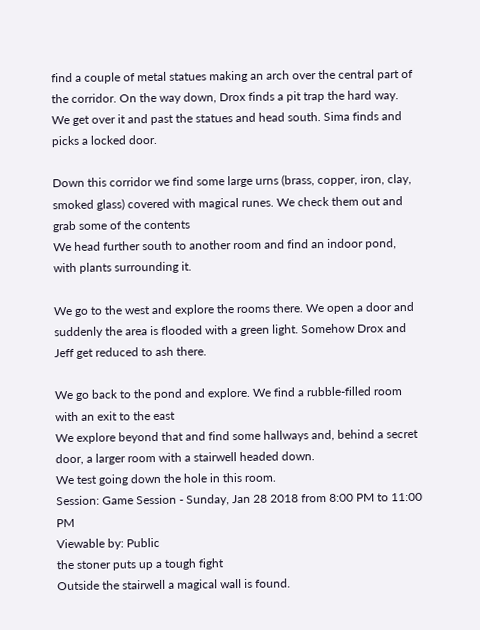find a couple of metal statues making an arch over the central part of the corridor. On the way down, Drox finds a pit trap the hard way. We get over it and past the statues and head south. Sima finds and picks a locked door.

Down this corridor we find some large urns (brass, copper, iron, clay, smoked glass) covered with magical runes. We check them out and grab some of the contents
We head further south to another room and find an indoor pond, with plants surrounding it.

We go to the west and explore the rooms there. We open a door and suddenly the area is flooded with a green light. Somehow Drox and Jeff get reduced to ash there.

We go back to the pond and explore. We find a rubble-filled room with an exit to the east
We explore beyond that and find some hallways and, behind a secret door, a larger room with a stairwell headed down.
We test going down the hole in this room.
Session: Game Session - Sunday, Jan 28 2018 from 8:00 PM to 11:00 PM
Viewable by: Public
the stoner puts up a tough fight
Outside the stairwell a magical wall is found.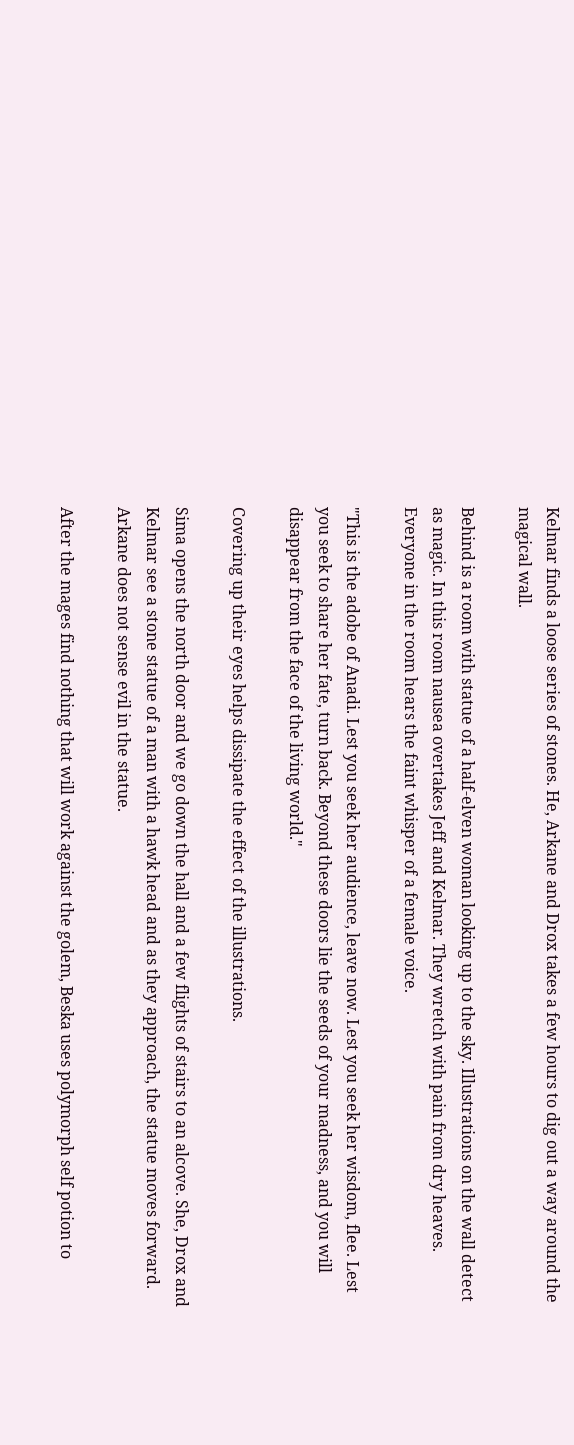Kelmar finds a loose series of stones. He, Arkane and Drox takes a few hours to dig out a way around the magical wall.

Behind is a room with statue of a half-elven woman looking up to the sky. Illustrations on the wall detect as magic. In this room nausea overtakes Jeff and Kelmar. They wretch with pain from dry heaves. Everyone in the room hears the faint whisper of a female voice.

"This is the adobe of Anadi. Lest you seek her audience, leave now. Lest you seek her wisdom, flee. Lest you seek to share her fate, turn back. Beyond these doors lie the seeds of your madness, and you will disappear from the face of the living world."

Covering up their eyes helps dissipate the effect of the illustrations.

Sima opens the north door and we go down the hall and a few flights of stairs to an alcove. She, Drox and Kelmar see a stone statue of a man with a hawk head and as they approach, the statue moves forward. Arkane does not sense evil in the statue.

After the mages find nothing that will work against the golem, Beska uses polymorph self potion to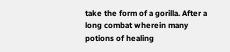take the form of a gorilla. After a long combat wherein many potions of healing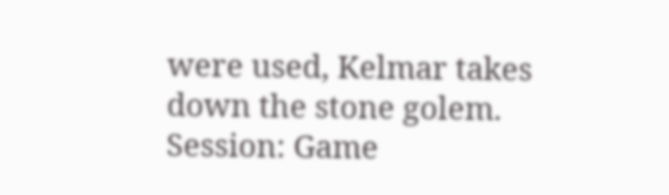were used, Kelmar takes down the stone golem.
Session: Game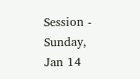Session - Sunday, Jan 14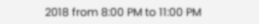2018 from 8:00 PM to 11:00 PM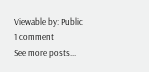Viewable by: Public
1 comment
See more posts...